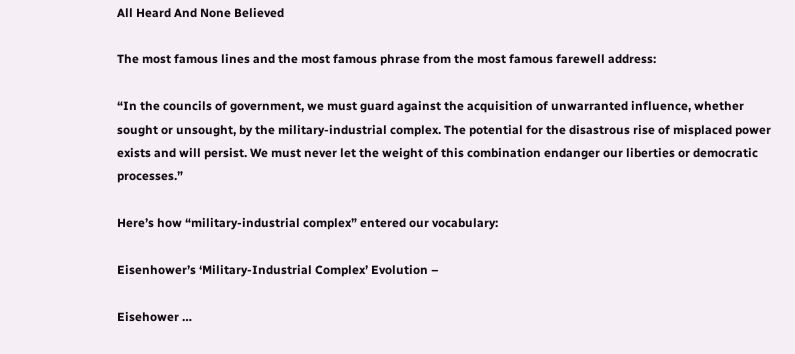All Heard And None Believed

The most famous lines and the most famous phrase from the most famous farewell address:

“In the councils of government, we must guard against the acquisition of unwarranted influence, whether sought or unsought, by the military-industrial complex. The potential for the disastrous rise of misplaced power exists and will persist. We must never let the weight of this combination endanger our liberties or democratic processes.”

Here’s how “military-industrial complex” entered our vocabulary:

Eisenhower’s ‘Military-Industrial Complex’ Evolution –

Eisehower …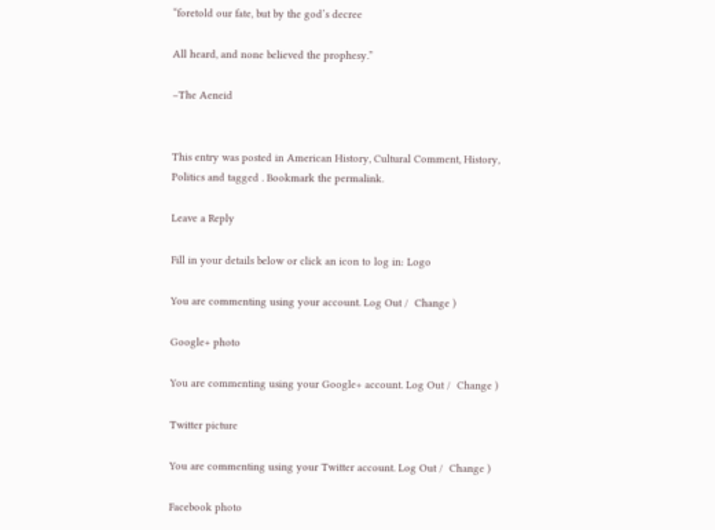“foretold our fate, but by the god’s decree

All heard, and none believed the prophesy.”

–The Aeneid


This entry was posted in American History, Cultural Comment, History, Politics and tagged . Bookmark the permalink.

Leave a Reply

Fill in your details below or click an icon to log in: Logo

You are commenting using your account. Log Out /  Change )

Google+ photo

You are commenting using your Google+ account. Log Out /  Change )

Twitter picture

You are commenting using your Twitter account. Log Out /  Change )

Facebook photo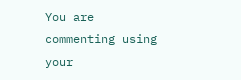You are commenting using your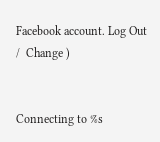Facebook account. Log Out /  Change )


Connecting to %s